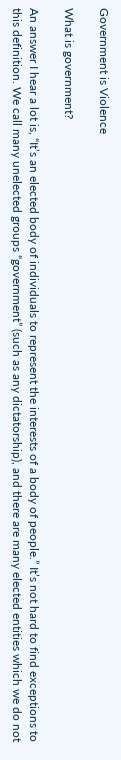Government is Violence

What is government?

An answer I hear a lot is, “It’s an elected body of individuals to represent the interests of a body of people.” It’s not hard to find exceptions to this definition. We call many unelected groups “government” (such as any dictatorship), and there are many elected entities which we do not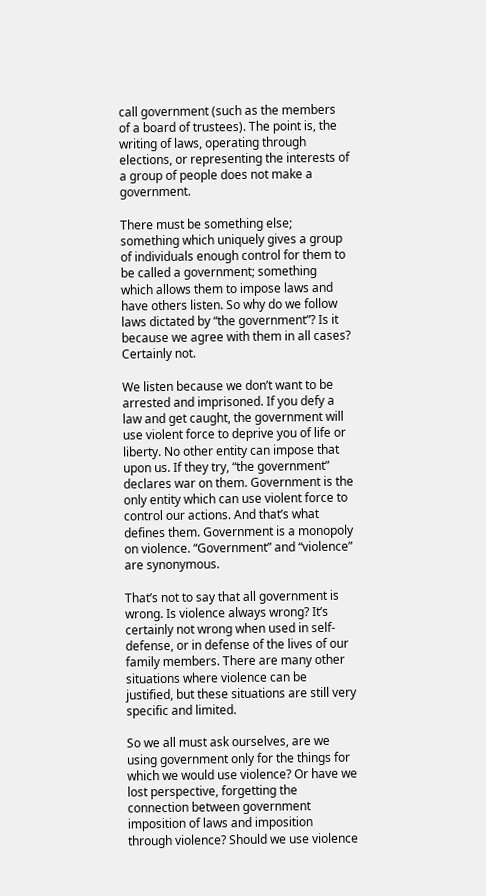call government (such as the members of a board of trustees). The point is, the writing of laws, operating through elections, or representing the interests of a group of people does not make a government.

There must be something else; something which uniquely gives a group of individuals enough control for them to be called a government; something which allows them to impose laws and have others listen. So why do we follow laws dictated by “the government”? Is it because we agree with them in all cases? Certainly not.

We listen because we don’t want to be arrested and imprisoned. If you defy a law and get caught, the government will use violent force to deprive you of life or liberty. No other entity can impose that upon us. If they try, “the government” declares war on them. Government is the only entity which can use violent force to control our actions. And that’s what defines them. Government is a monopoly on violence. “Government” and “violence” are synonymous.

That’s not to say that all government is wrong. Is violence always wrong? It’s certainly not wrong when used in self-defense, or in defense of the lives of our family members. There are many other situations where violence can be justified, but these situations are still very specific and limited.

So we all must ask ourselves, are we using government only for the things for which we would use violence? Or have we lost perspective, forgetting the connection between government imposition of laws and imposition through violence? Should we use violence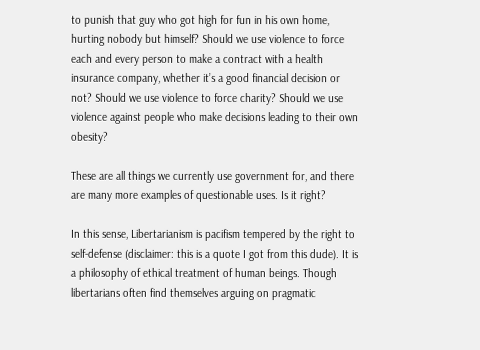to punish that guy who got high for fun in his own home, hurting nobody but himself? Should we use violence to force each and every person to make a contract with a health insurance company, whether it’s a good financial decision or not? Should we use violence to force charity? Should we use violence against people who make decisions leading to their own obesity?

These are all things we currently use government for, and there are many more examples of questionable uses. Is it right?

In this sense, Libertarianism is pacifism tempered by the right to self-defense (disclaimer: this is a quote I got from this dude). It is a philosophy of ethical treatment of human beings. Though libertarians often find themselves arguing on pragmatic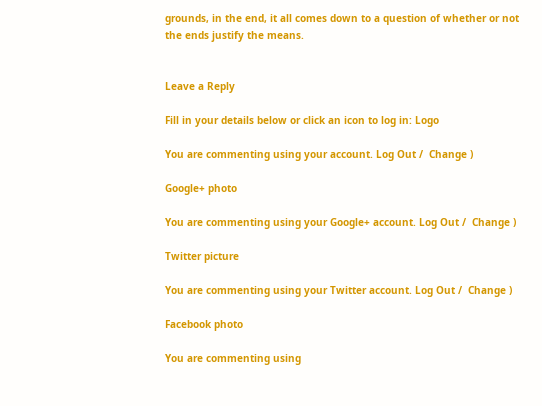grounds, in the end, it all comes down to a question of whether or not the ends justify the means.


Leave a Reply

Fill in your details below or click an icon to log in: Logo

You are commenting using your account. Log Out /  Change )

Google+ photo

You are commenting using your Google+ account. Log Out /  Change )

Twitter picture

You are commenting using your Twitter account. Log Out /  Change )

Facebook photo

You are commenting using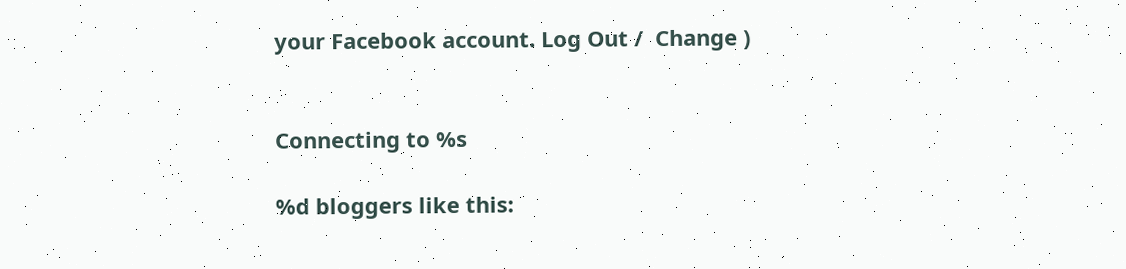your Facebook account. Log Out /  Change )


Connecting to %s

%d bloggers like this: